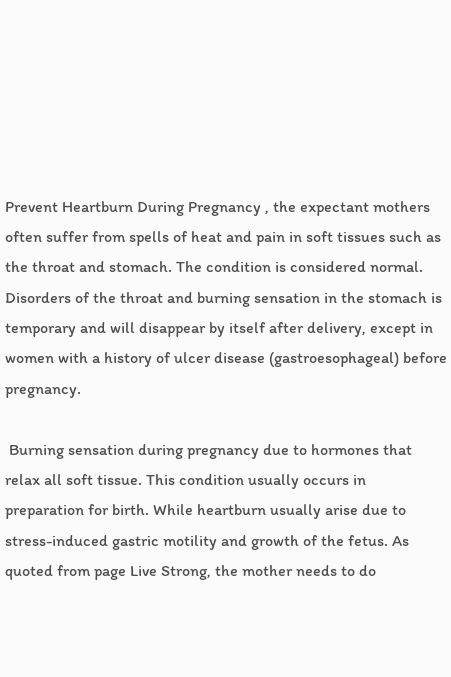Prevent Heartburn During Pregnancy , the expectant mothers often suffer from spells of heat and pain in soft tissues such as the throat and stomach. The condition is considered normal. Disorders of the throat and burning sensation in the stomach is temporary and will disappear by itself after delivery, except in women with a history of ulcer disease (gastroesophageal) before pregnancy.

 Burning sensation during pregnancy due to hormones that relax all soft tissue. This condition usually occurs in preparation for birth. While heartburn usually arise due to stress-induced gastric motility and growth of the fetus. As quoted from page Live Strong, the mother needs to do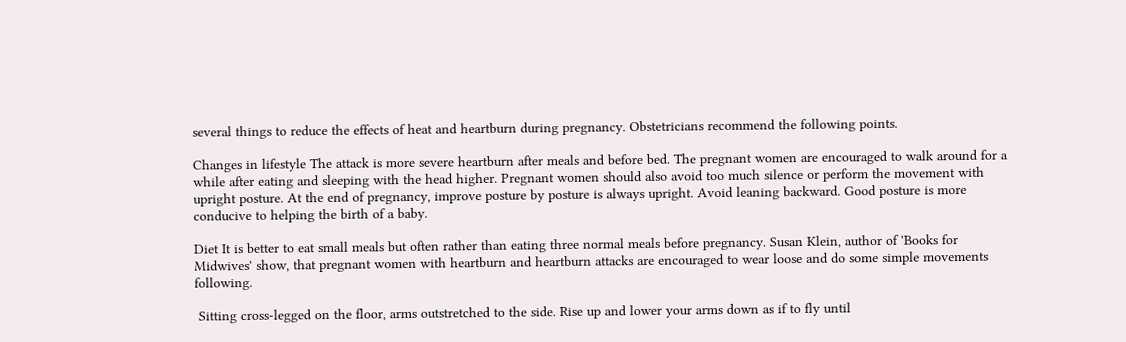several things to reduce the effects of heat and heartburn during pregnancy. Obstetricians recommend the following points.

Changes in lifestyle The attack is more severe heartburn after meals and before bed. The pregnant women are encouraged to walk around for a while after eating and sleeping with the head higher. Pregnant women should also avoid too much silence or perform the movement with upright posture. At the end of pregnancy, improve posture by posture is always upright. Avoid leaning backward. Good posture is more conducive to helping the birth of a baby.

Diet It is better to eat small meals but often rather than eating three normal meals before pregnancy. Susan Klein, author of 'Books for Midwives' show, that pregnant women with heartburn and heartburn attacks are encouraged to wear loose and do some simple movements following.

 Sitting cross-legged on the floor, arms outstretched to the side. Rise up and lower your arms down as if to fly until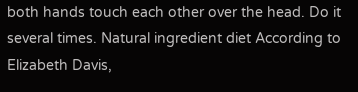both hands touch each other over the head. Do it several times. Natural ingredient diet According to Elizabeth Davis,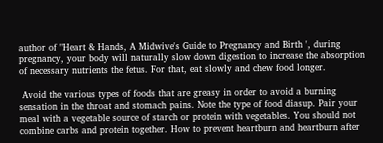author of "Heart & Hands, A Midwive's Guide to Pregnancy and Birth ', during pregnancy, your body will naturally slow down digestion to increase the absorption of necessary nutrients the fetus. For that, eat slowly and chew food longer.

 Avoid the various types of foods that are greasy in order to avoid a burning sensation in the throat and stomach pains. Note the type of food diasup. Pair your meal with a vegetable source of starch or protein with vegetables. You should not combine carbs and protein together. How to prevent heartburn and heartburn after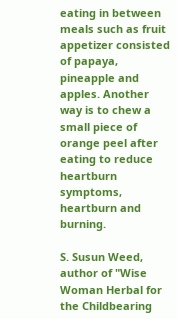eating in between meals such as fruit appetizer consisted of papaya, pineapple and apples. Another way is to chew a small piece of orange peel after eating to reduce heartburn symptoms, heartburn and burning.

S. Susun Weed, author of "Wise Woman Herbal for the Childbearing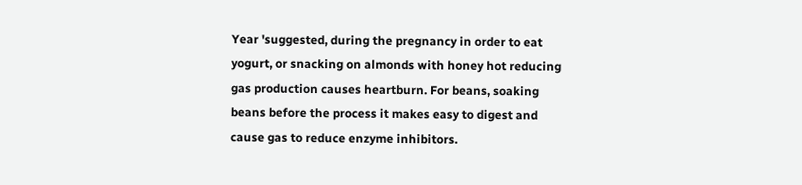Year 'suggested, during the pregnancy in order to eat yogurt, or snacking on almonds with honey hot reducing gas production causes heartburn. For beans, soaking beans before the process it makes easy to digest and cause gas to reduce enzyme inhibitors.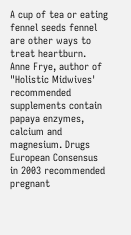A cup of tea or eating fennel seeds fennel are other ways to treat heartburn. Anne Frye, author of "Holistic Midwives' recommended supplements contain papaya enzymes, calcium and magnesium. Drugs European Consensus in 2003 recommended pregnant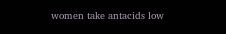women take antacids low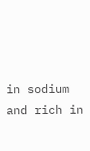in sodium and rich in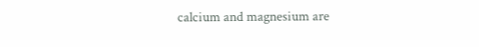calcium and magnesium are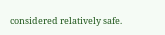considered relatively safe.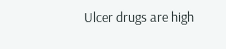Ulcer drugs are high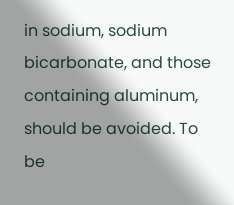in sodium, sodium bicarbonate, and those containing aluminum, should be avoided. To be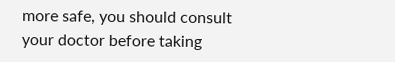more safe, you should consult your doctor before taking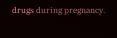drugs during pregnancy.